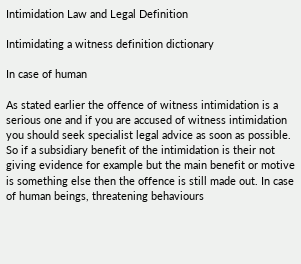Intimidation Law and Legal Definition

Intimidating a witness definition dictionary

In case of human

As stated earlier the offence of witness intimidation is a serious one and if you are accused of witness intimidation you should seek specialist legal advice as soon as possible. So if a subsidiary benefit of the intimidation is their not giving evidence for example but the main benefit or motive is something else then the offence is still made out. In case of human beings, threatening behaviours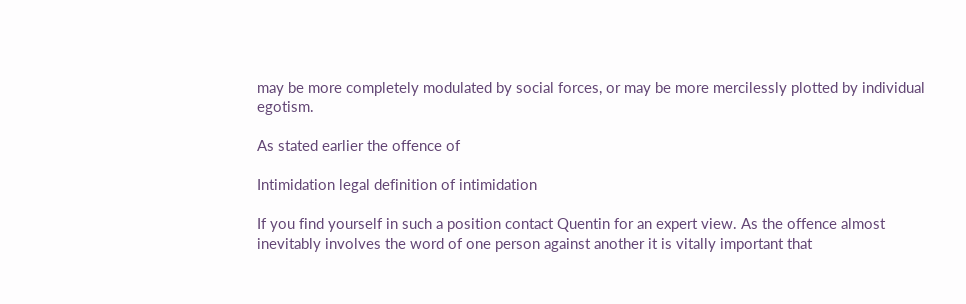may be more completely modulated by social forces, or may be more mercilessly plotted by individual egotism.

As stated earlier the offence of

Intimidation legal definition of intimidation

If you find yourself in such a position contact Quentin for an expert view. As the offence almost inevitably involves the word of one person against another it is vitally important that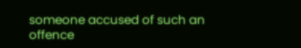someone accused of such an offence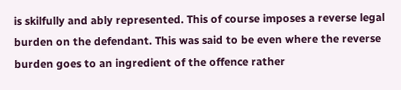is skilfully and ably represented. This of course imposes a reverse legal burden on the defendant. This was said to be even where the reverse burden goes to an ingredient of the offence rather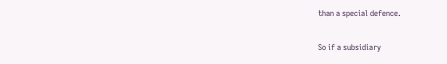than a special defence.

So if a subsidiary